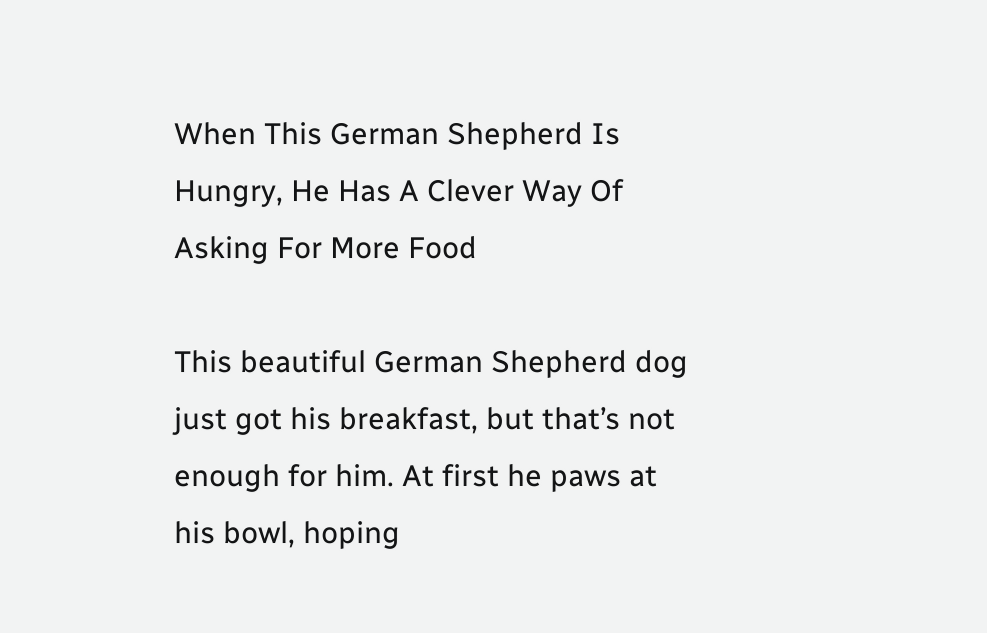When This German Shepherd Is Hungry, He Has A Clever Way Of Asking For More Food

This beautiful German Shepherd dog just got his breakfast, but that’s not enough for him. At first he paws at his bowl, hoping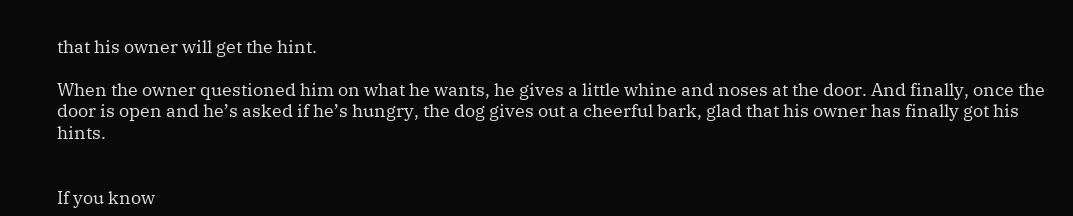that his owner will get the hint.

When the owner questioned him on what he wants, he gives a little whine and noses at the door. And finally, once the door is open and he’s asked if he’s hungry, the dog gives out a cheerful bark, glad that his owner has finally got his hints.


If you know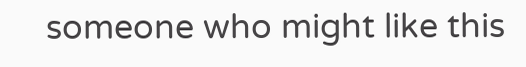someone who might like this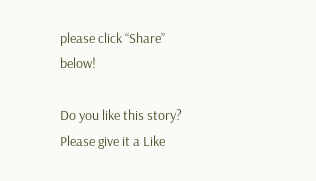please click “Share” below!

Do you like this story? Please give it a Like